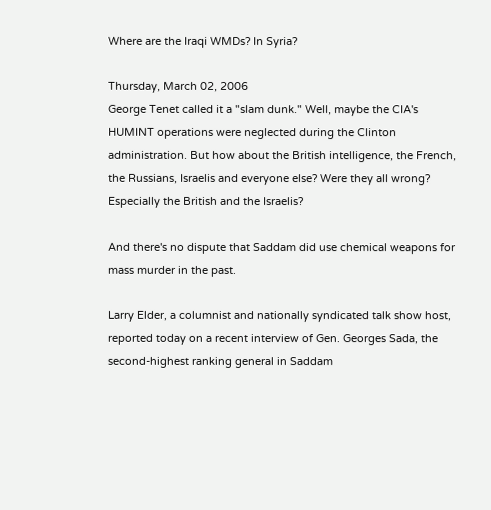Where are the Iraqi WMDs? In Syria?

Thursday, March 02, 2006
George Tenet called it a "slam dunk." Well, maybe the CIA's HUMINT operations were neglected during the Clinton administration. But how about the British intelligence, the French, the Russians, Israelis and everyone else? Were they all wrong? Especially the British and the Israelis?

And there's no dispute that Saddam did use chemical weapons for mass murder in the past.

Larry Elder, a columnist and nationally syndicated talk show host, reported today on a recent interview of Gen. Georges Sada, the second-highest ranking general in Saddam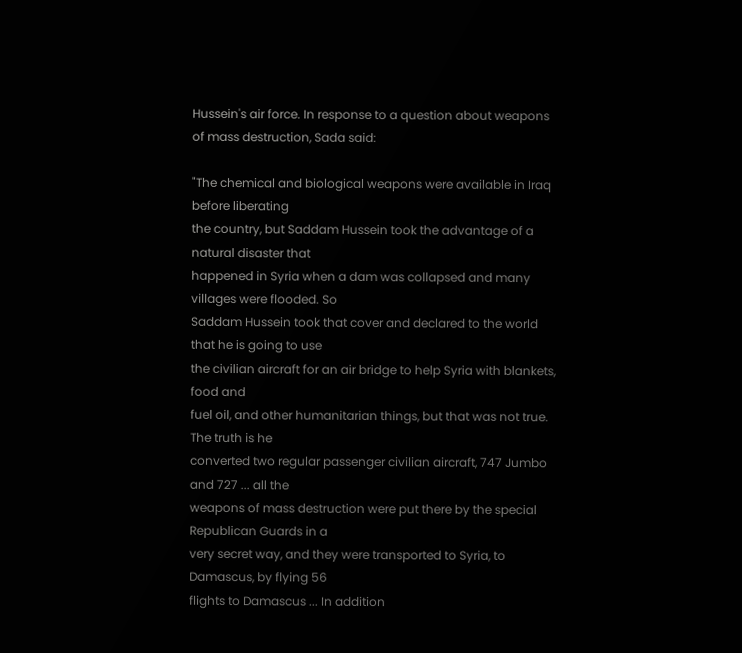Hussein's air force. In response to a question about weapons of mass destruction, Sada said:

"The chemical and biological weapons were available in Iraq before liberating
the country, but Saddam Hussein took the advantage of a natural disaster that
happened in Syria when a dam was collapsed and many villages were flooded. So
Saddam Hussein took that cover and declared to the world that he is going to use
the civilian aircraft for an air bridge to help Syria with blankets, food and
fuel oil, and other humanitarian things, but that was not true. The truth is he
converted two regular passenger civilian aircraft, 747 Jumbo and 727 ... all the
weapons of mass destruction were put there by the special Republican Guards in a
very secret way, and they were transported to Syria, to Damascus, by flying 56
flights to Damascus ... In addition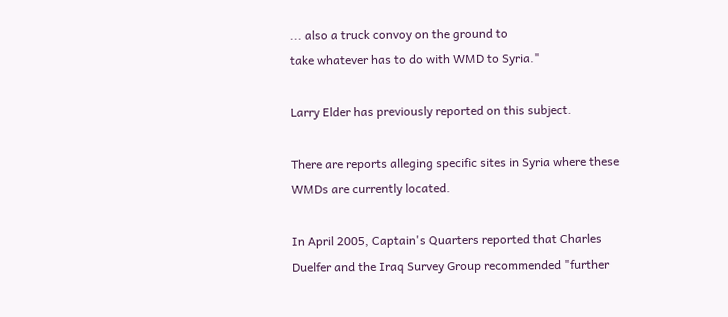... also a truck convoy on the ground to
take whatever has to do with WMD to Syria."

Larry Elder has previously reported on this subject.

There are reports alleging specific sites in Syria where these WMDs are currently located.

In April 2005, Captain's Quarters reported that Charles Duelfer and the Iraq Survey Group recommended "further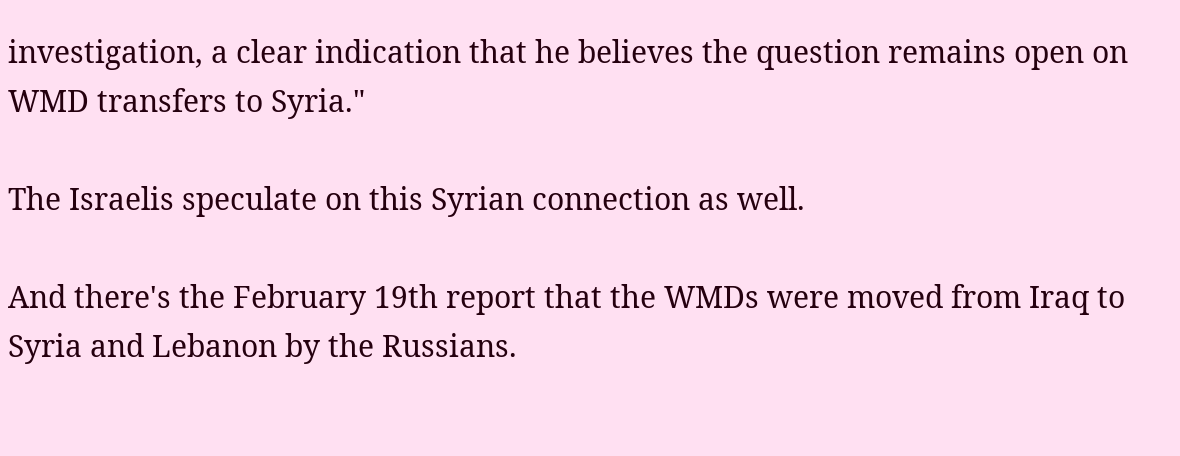investigation, a clear indication that he believes the question remains open on WMD transfers to Syria."

The Israelis speculate on this Syrian connection as well.

And there's the February 19th report that the WMDs were moved from Iraq to Syria and Lebanon by the Russians.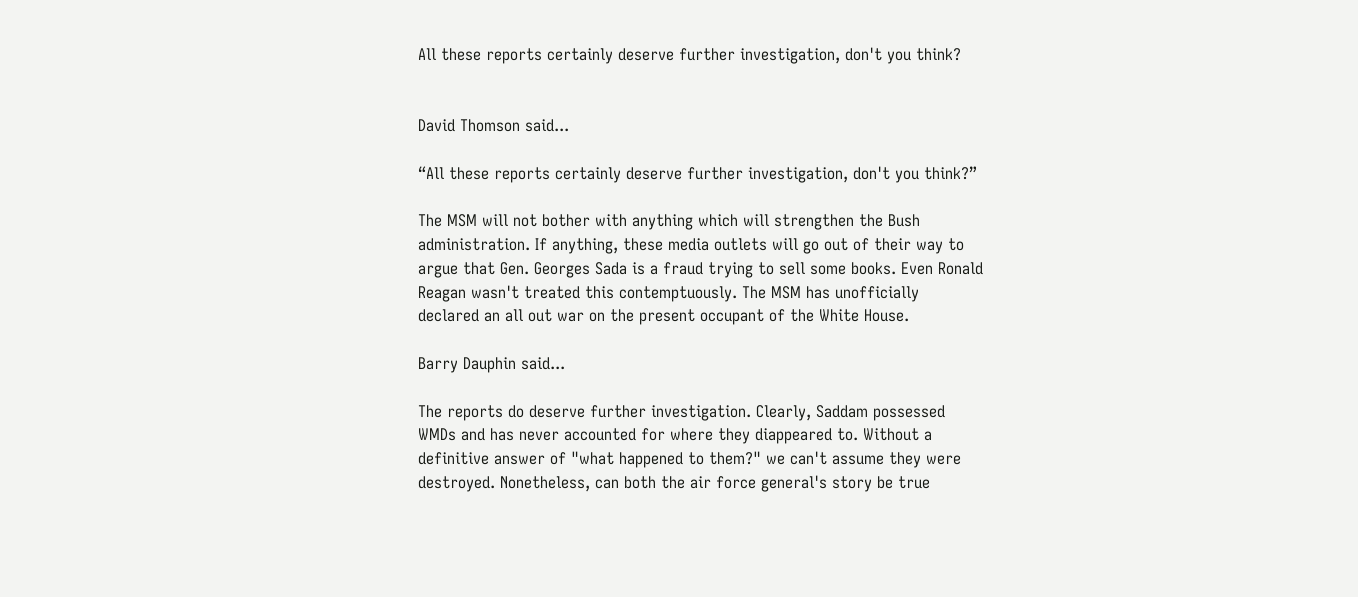All these reports certainly deserve further investigation, don't you think?


David Thomson said...

“All these reports certainly deserve further investigation, don't you think?”

The MSM will not bother with anything which will strengthen the Bush administration. If anything, these media outlets will go out of their way to argue that Gen. Georges Sada is a fraud trying to sell some books. Even Ronald Reagan wasn't treated this contemptuously. The MSM has unofficially declared an all out war on the present occupant of the White House.

Barry Dauphin said...

The reports do deserve further investigation. Clearly, Saddam possessed WMDs and has never accounted for where they diappeared to. Without a definitive answer of "what happened to them?" we can't assume they were destroyed. Nonetheless, can both the air force general's story be true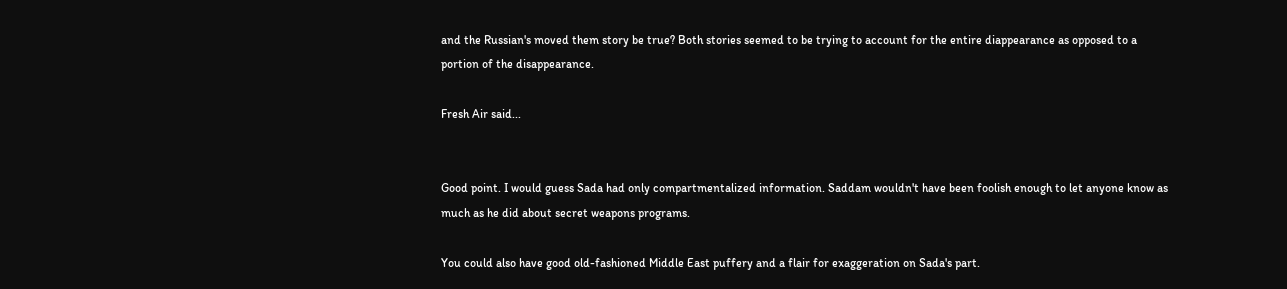and the Russian's moved them story be true? Both stories seemed to be trying to account for the entire diappearance as opposed to a portion of the disappearance.

Fresh Air said...


Good point. I would guess Sada had only compartmentalized information. Saddam wouldn't have been foolish enough to let anyone know as much as he did about secret weapons programs.

You could also have good old-fashioned Middle East puffery and a flair for exaggeration on Sada's part.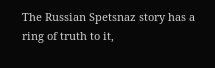The Russian Spetsnaz story has a ring of truth to it,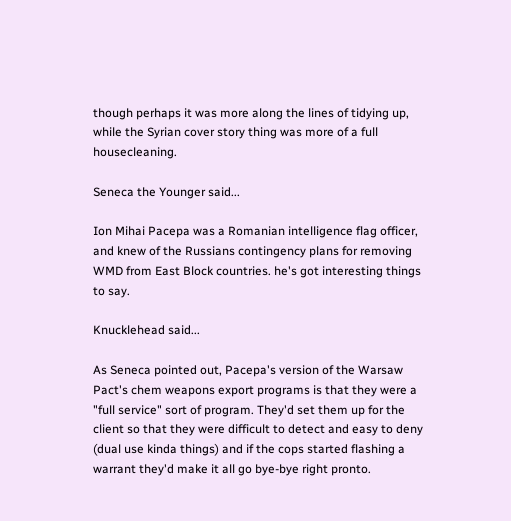though perhaps it was more along the lines of tidying up, while the Syrian cover story thing was more of a full housecleaning.

Seneca the Younger said...

Ion Mihai Pacepa was a Romanian intelligence flag officer, and knew of the Russians contingency plans for removing WMD from East Block countries. he's got interesting things to say.

Knucklehead said...

As Seneca pointed out, Pacepa's version of the Warsaw Pact's chem weapons export programs is that they were a "full service" sort of program. They'd set them up for the client so that they were difficult to detect and easy to deny (dual use kinda things) and if the cops started flashing a warrant they'd make it all go bye-bye right pronto.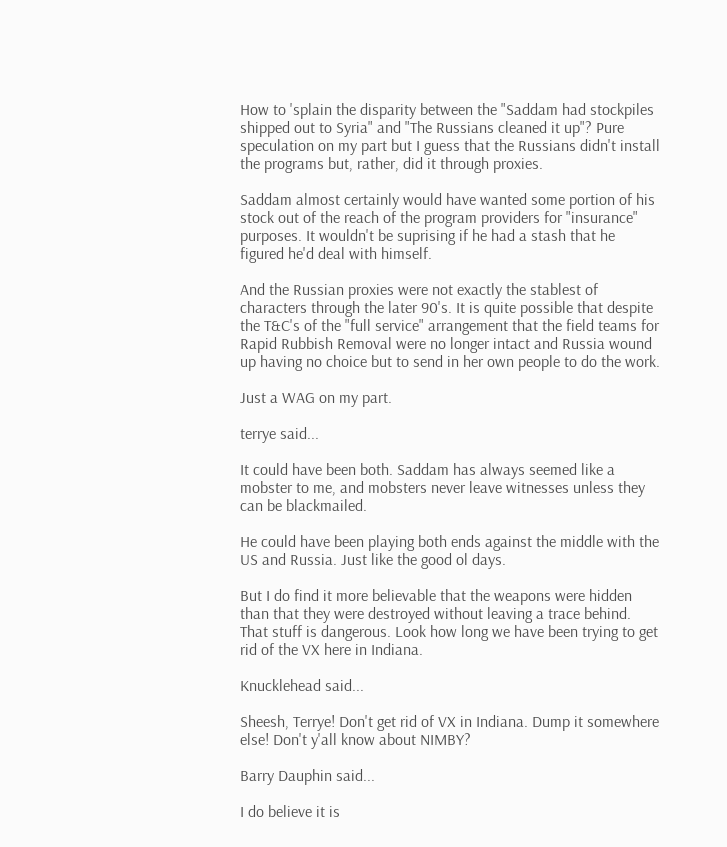How to 'splain the disparity between the "Saddam had stockpiles shipped out to Syria" and "The Russians cleaned it up"? Pure speculation on my part but I guess that the Russians didn't install the programs but, rather, did it through proxies.

Saddam almost certainly would have wanted some portion of his stock out of the reach of the program providers for "insurance" purposes. It wouldn't be suprising if he had a stash that he figured he'd deal with himself.

And the Russian proxies were not exactly the stablest of characters through the later 90's. It is quite possible that despite the T&C's of the "full service" arrangement that the field teams for Rapid Rubbish Removal were no longer intact and Russia wound up having no choice but to send in her own people to do the work.

Just a WAG on my part.

terrye said...

It could have been both. Saddam has always seemed like a mobster to me, and mobsters never leave witnesses unless they can be blackmailed.

He could have been playing both ends against the middle with the US and Russia. Just like the good ol days.

But I do find it more believable that the weapons were hidden than that they were destroyed without leaving a trace behind. That stuff is dangerous. Look how long we have been trying to get rid of the VX here in Indiana.

Knucklehead said...

Sheesh, Terrye! Don't get rid of VX in Indiana. Dump it somewhere else! Don't y'all know about NIMBY?

Barry Dauphin said...

I do believe it is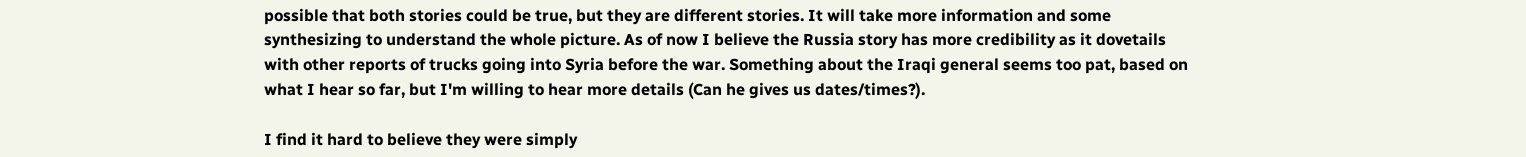possible that both stories could be true, but they are different stories. It will take more information and some synthesizing to understand the whole picture. As of now I believe the Russia story has more credibility as it dovetails with other reports of trucks going into Syria before the war. Something about the Iraqi general seems too pat, based on what I hear so far, but I'm willing to hear more details (Can he gives us dates/times?).

I find it hard to believe they were simply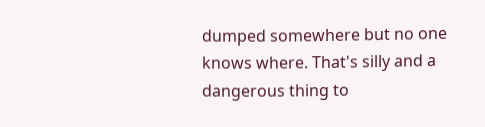dumped somewhere but no one knows where. That's silly and a dangerous thing to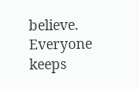believe. Everyone keeps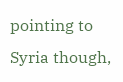pointing to Syria though,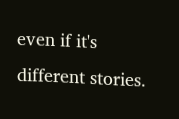even if it's different stories.